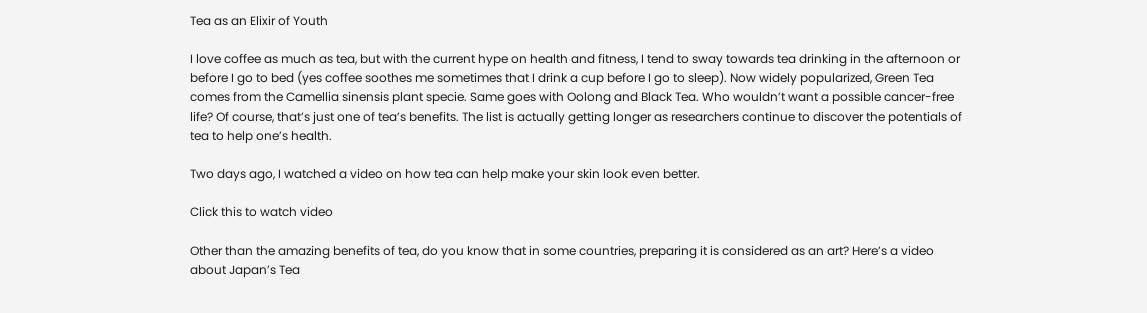Tea as an Elixir of Youth

I love coffee as much as tea, but with the current hype on health and fitness, I tend to sway towards tea drinking in the afternoon or before I go to bed (yes coffee soothes me sometimes that I drink a cup before I go to sleep). Now widely popularized, Green Tea comes from the Camellia sinensis plant specie. Same goes with Oolong and Black Tea. Who wouldn’t want a possible cancer-free life? Of course, that’s just one of tea’s benefits. The list is actually getting longer as researchers continue to discover the potentials of tea to help one’s health.

Two days ago, I watched a video on how tea can help make your skin look even better.

Click this to watch video

Other than the amazing benefits of tea, do you know that in some countries, preparing it is considered as an art? Here’s a video about Japan’s Tea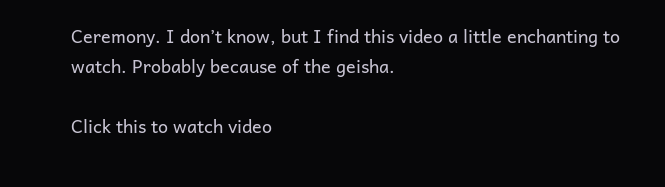Ceremony. I don’t know, but I find this video a little enchanting to watch. Probably because of the geisha.

Click this to watch video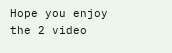Hope you enjoy the 2 video